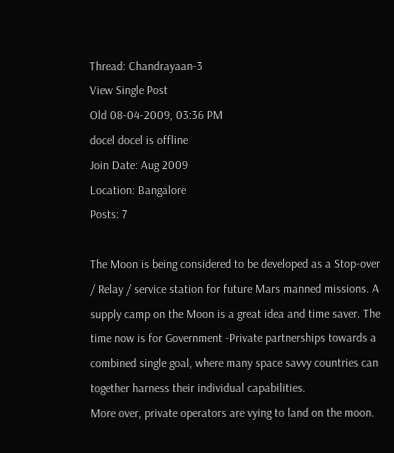Thread: Chandrayaan-3
View Single Post
Old 08-04-2009, 03:36 PM
docel docel is offline
Join Date: Aug 2009
Location: Bangalore
Posts: 7

The Moon is being considered to be developed as a Stop-over / Relay / service station for future Mars manned missions. A supply camp on the Moon is a great idea and time saver. The time now is for Government -Private partnerships towards a combined single goal, where many space savvy countries can together harness their individual capabilities.
More over, private operators are vying to land on the moon.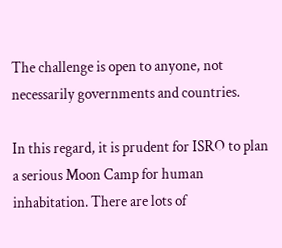The challenge is open to anyone, not necessarily governments and countries.

In this regard, it is prudent for ISRO to plan a serious Moon Camp for human
inhabitation. There are lots of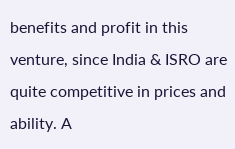benefits and profit in this venture, since India & ISRO are quite competitive in prices and ability. A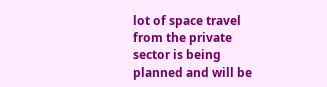lot of space travel from the private sector is being planned and will be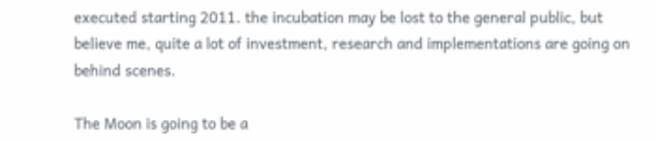executed starting 2011. the incubation may be lost to the general public, but believe me, quite a lot of investment, research and implementations are going on behind scenes.

The Moon is going to be a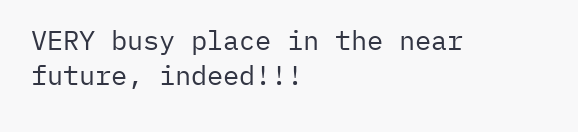VERY busy place in the near future, indeed!!!